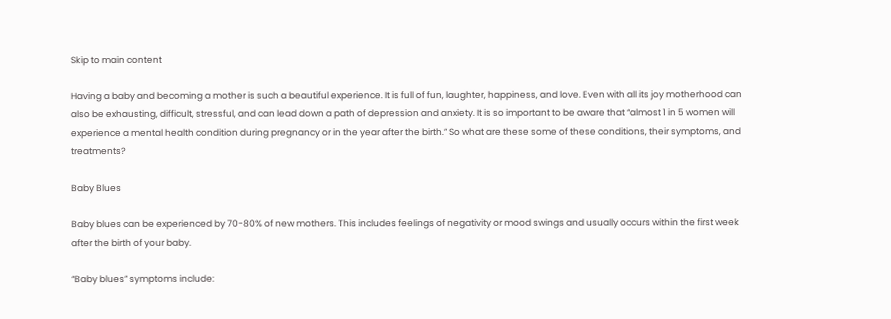Skip to main content

Having a baby and becoming a mother is such a beautiful experience. It is full of fun, laughter, happiness, and love. Even with all its joy motherhood can also be exhausting, difficult, stressful, and can lead down a path of depression and anxiety. It is so important to be aware that “almost 1 in 5 women will experience a mental health condition during pregnancy or in the year after the birth.” So what are these some of these conditions, their symptoms, and treatments?

Baby Blues

Baby blues can be experienced by 70-80% of new mothers. This includes feelings of negativity or mood swings and usually occurs within the first week after the birth of your baby.

“Baby blues” symptoms include: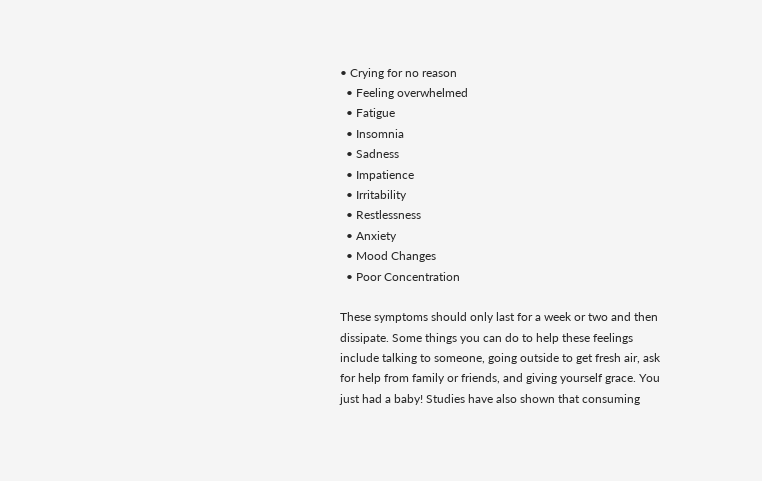• Crying for no reason
  • Feeling overwhelmed
  • Fatigue
  • Insomnia
  • Sadness
  • Impatience
  • Irritability
  • Restlessness
  • Anxiety
  • Mood Changes
  • Poor Concentration

These symptoms should only last for a week or two and then dissipate. Some things you can do to help these feelings include talking to someone, going outside to get fresh air, ask for help from family or friends, and giving yourself grace. You just had a baby! Studies have also shown that consuming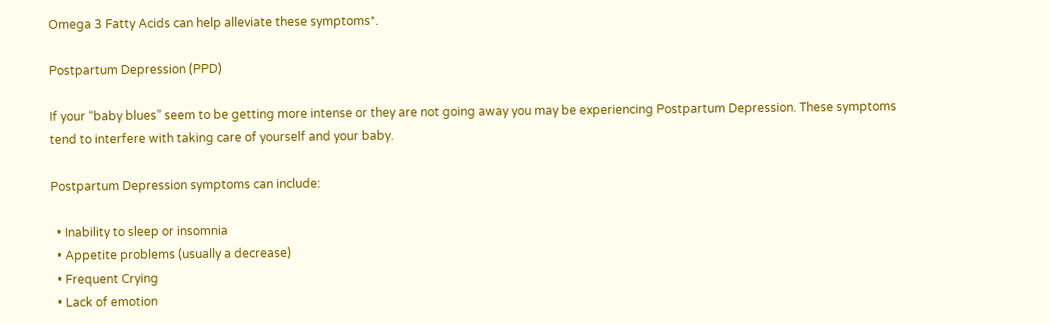Omega 3 Fatty Acids can help alleviate these symptoms*.

Postpartum Depression (PPD)

If your “baby blues” seem to be getting more intense or they are not going away you may be experiencing Postpartum Depression. These symptoms tend to interfere with taking care of yourself and your baby.

Postpartum Depression symptoms can include:

  • Inability to sleep or insomnia
  • Appetite problems (usually a decrease)
  • Frequent Crying
  • Lack of emotion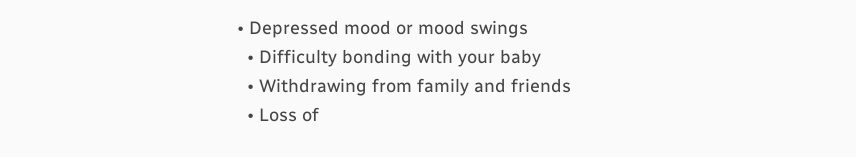• Depressed mood or mood swings
  • Difficulty bonding with your baby
  • Withdrawing from family and friends
  • Loss of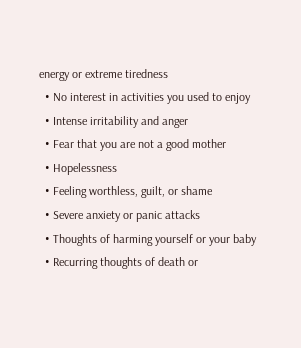energy or extreme tiredness
  • No interest in activities you used to enjoy
  • Intense irritability and anger
  • Fear that you are not a good mother
  • Hopelessness
  • Feeling worthless, guilt, or shame
  • Severe anxiety or panic attacks
  • Thoughts of harming yourself or your baby
  • Recurring thoughts of death or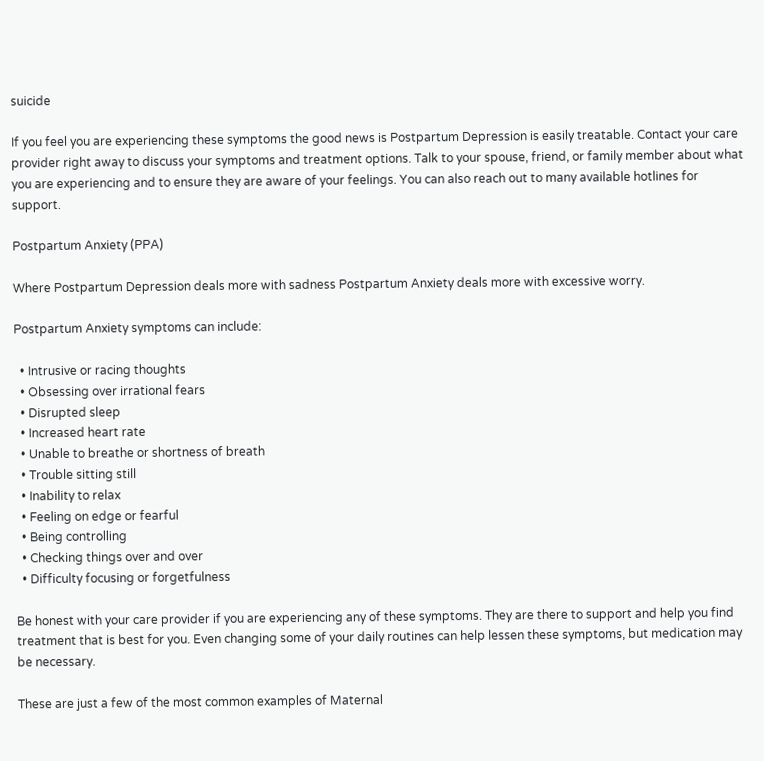suicide

If you feel you are experiencing these symptoms the good news is Postpartum Depression is easily treatable. Contact your care provider right away to discuss your symptoms and treatment options. Talk to your spouse, friend, or family member about what you are experiencing and to ensure they are aware of your feelings. You can also reach out to many available hotlines for support.

Postpartum Anxiety (PPA)

Where Postpartum Depression deals more with sadness Postpartum Anxiety deals more with excessive worry.

Postpartum Anxiety symptoms can include:

  • Intrusive or racing thoughts
  • Obsessing over irrational fears
  • Disrupted sleep
  • Increased heart rate
  • Unable to breathe or shortness of breath
  • Trouble sitting still
  • Inability to relax
  • Feeling on edge or fearful
  • Being controlling
  • Checking things over and over
  • Difficulty focusing or forgetfulness

Be honest with your care provider if you are experiencing any of these symptoms. They are there to support and help you find treatment that is best for you. Even changing some of your daily routines can help lessen these symptoms, but medication may be necessary.

These are just a few of the most common examples of Maternal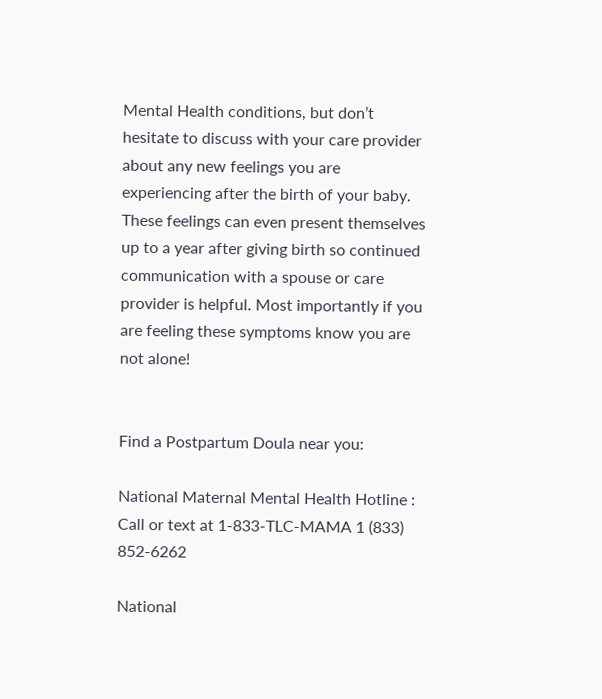Mental Health conditions, but don’t hesitate to discuss with your care provider about any new feelings you are experiencing after the birth of your baby. These feelings can even present themselves up to a year after giving birth so continued communication with a spouse or care provider is helpful. Most importantly if you are feeling these symptoms know you are not alone!


Find a Postpartum Doula near you:

National Maternal Mental Health Hotline : Call or text at 1-833-TLC-MAMA 1 (833) 852-6262

National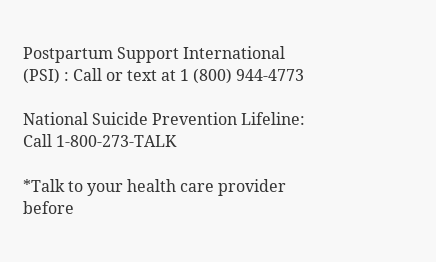Postpartum Support International (PSI) : Call or text at 1 (800) 944-4773

National Suicide Prevention Lifeline: Call 1‑800‑273‑TALK

*Talk to your health care provider before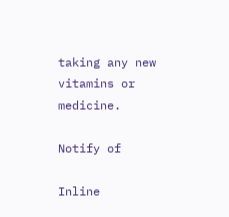taking any new vitamins or medicine.

Notify of

Inline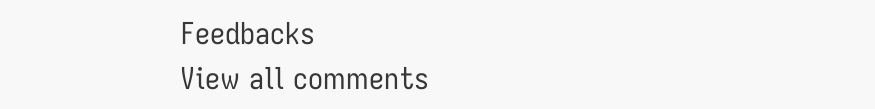Feedbacks
View all comments